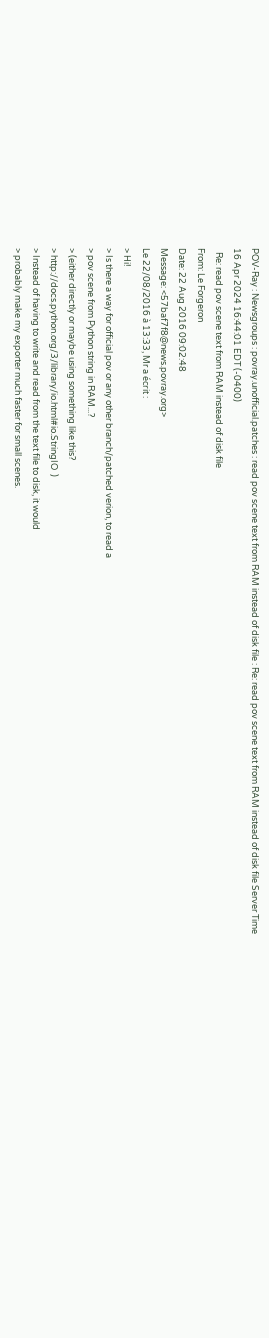POV-Ray : Newsgroups : povray.unofficial.patches : read pov scene text from RAM instead of disk file : Re: read pov scene text from RAM instead of disk file Server Time
16 Apr 2024 16:44:01 EDT (-0400)
  Re: read pov scene text from RAM instead of disk file
From: Le Forgeron
Date: 22 Aug 2016 09:02:48
Message: <57baf7f8@news.povray.org>
Le 22/08/2016 à 13:33, Mr a écrit :
> Hi!
> Is there a way for official pov or any other branch/patched verion, to read a
> pov scene from Python string in RAM...?
> (either directly or maybe using something like this?
> http://docs.python.org/3/library/io.html#io.StringIO  )
> Instead of having to write and read from the text file to disk, it would
> probably make my exporter much faster for small scenes.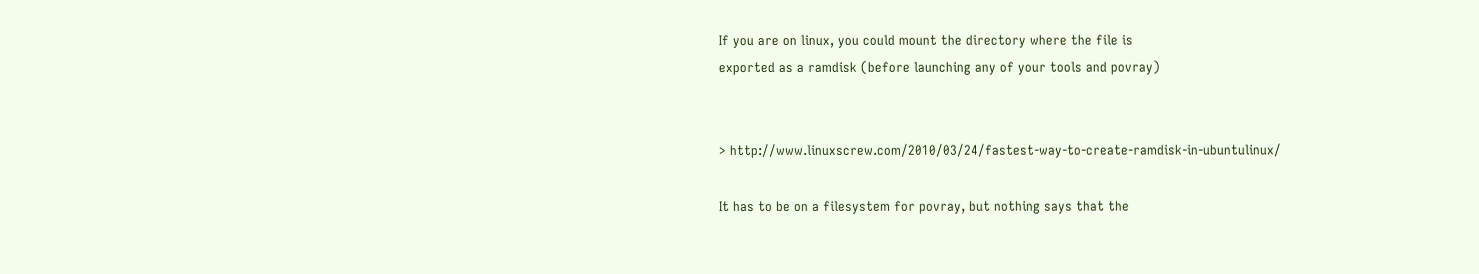If you are on linux, you could mount the directory where the file is
exported as a ramdisk (before launching any of your tools and povray)


> http://www.linuxscrew.com/2010/03/24/fastest-way-to-create-ramdisk-in-ubuntulinux/

It has to be on a filesystem for povray, but nothing says that the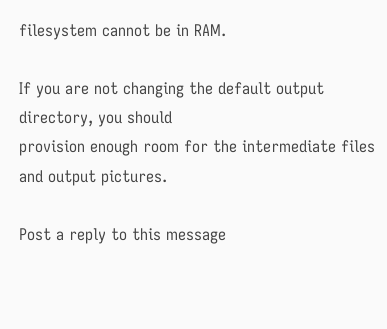filesystem cannot be in RAM.

If you are not changing the default output directory, you should
provision enough room for the intermediate files and output pictures.

Post a reply to this message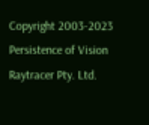Copyright 2003-2023 Persistence of Vision Raytracer Pty. Ltd.